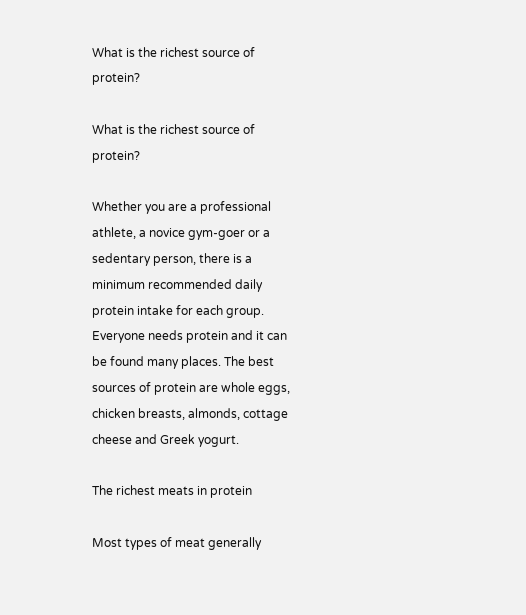What is the richest source of protein?

What is the richest source of protein?

Whether you are a professional athlete, a novice gym-goer or a sedentary person, there is a minimum recommended daily protein intake for each group. Everyone needs protein and it can be found many places. The best sources of protein are whole eggs, chicken breasts, almonds, cottage cheese and Greek yogurt.

The richest meats in protein

Most types of meat generally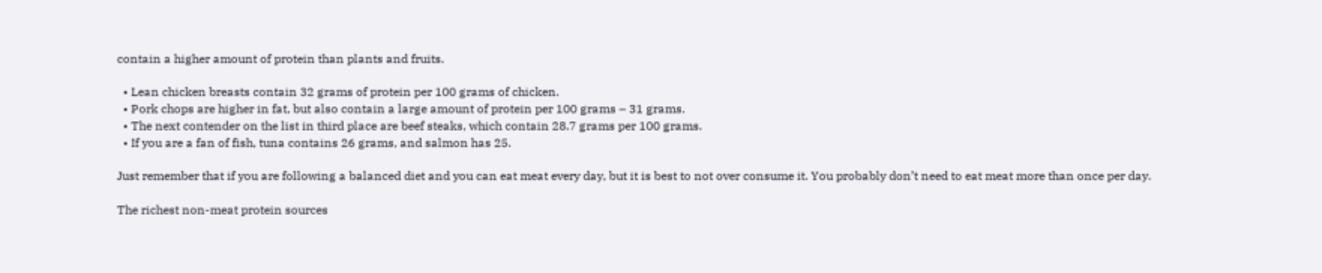contain a higher amount of protein than plants and fruits.

  • Lean chicken breasts contain 32 grams of protein per 100 grams of chicken.
  • Pork chops are higher in fat, but also contain a large amount of protein per 100 grams – 31 grams.
  • The next contender on the list in third place are beef steaks, which contain 28.7 grams per 100 grams.
  • If you are a fan of fish, tuna contains 26 grams, and salmon has 25.

Just remember that if you are following a balanced diet and you can eat meat every day, but it is best to not over consume it. You probably don’t need to eat meat more than once per day.

The richest non-meat protein sources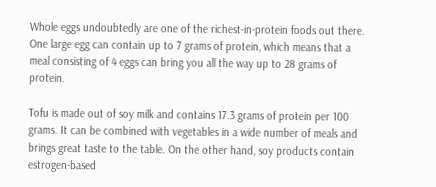Whole eggs undoubtedly are one of the richest-in-protein foods out there. One large egg can contain up to 7 grams of protein, which means that a meal consisting of 4 eggs can bring you all the way up to 28 grams of protein.

Tofu is made out of soy milk and contains 17.3 grams of protein per 100 grams. It can be combined with vegetables in a wide number of meals and brings great taste to the table. On the other hand, soy products contain estrogen-based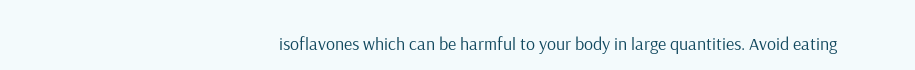isoflavones which can be harmful to your body in large quantities. Avoid eating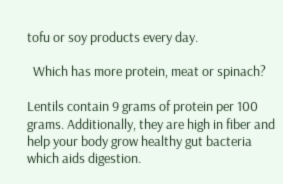tofu or soy products every day.

  Which has more protein, meat or spinach?

Lentils contain 9 grams of protein per 100 grams. Additionally, they are high in fiber and help your body grow healthy gut bacteria which aids digestion.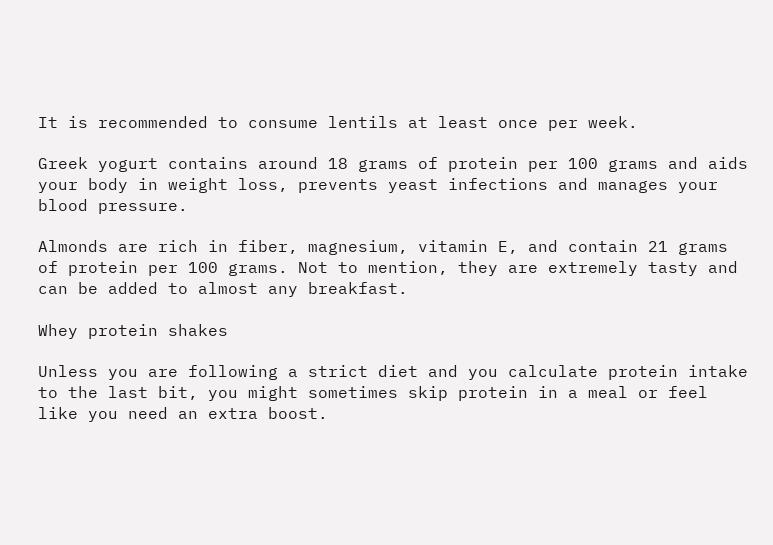It is recommended to consume lentils at least once per week.

Greek yogurt contains around 18 grams of protein per 100 grams and aids your body in weight loss, prevents yeast infections and manages your blood pressure.

Almonds are rich in fiber, magnesium, vitamin E, and contain 21 grams of protein per 100 grams. Not to mention, they are extremely tasty and can be added to almost any breakfast.

Whey protein shakes

Unless you are following a strict diet and you calculate protein intake to the last bit, you might sometimes skip protein in a meal or feel like you need an extra boost.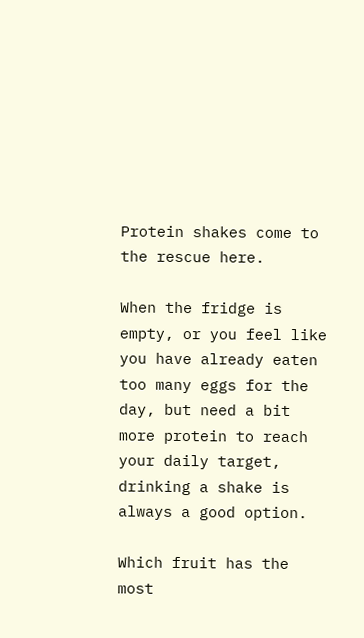Protein shakes come to the rescue here.

When the fridge is empty, or you feel like you have already eaten too many eggs for the day, but need a bit more protein to reach your daily target, drinking a shake is always a good option.

Which fruit has the most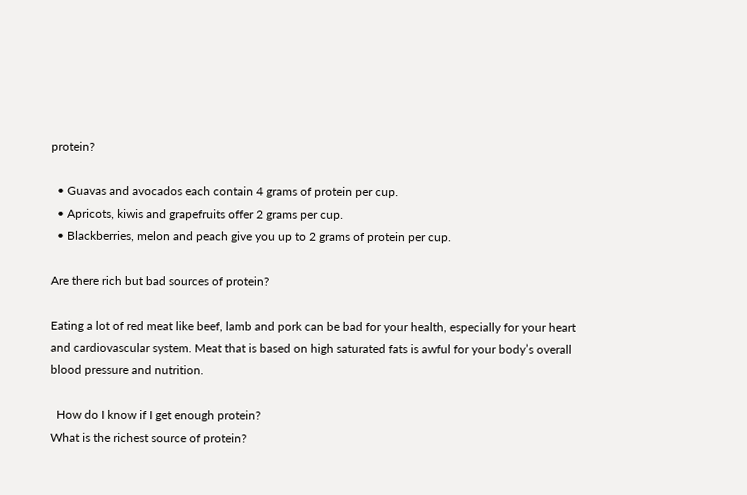protein?

  • Guavas and avocados each contain 4 grams of protein per cup.
  • Apricots, kiwis and grapefruits offer 2 grams per cup.
  • Blackberries, melon and peach give you up to 2 grams of protein per cup.

Are there rich but bad sources of protein?

Eating a lot of red meat like beef, lamb and pork can be bad for your health, especially for your heart and cardiovascular system. Meat that is based on high saturated fats is awful for your body’s overall blood pressure and nutrition.

  How do I know if I get enough protein?
What is the richest source of protein?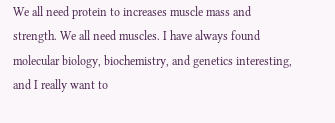We all need protein to increases muscle mass and strength. We all need muscles. I have always found molecular biology, biochemistry, and genetics interesting, and I really want to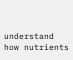understand how nutrients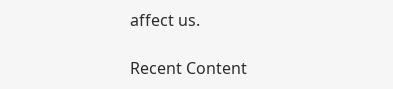affect us.

Recent Content